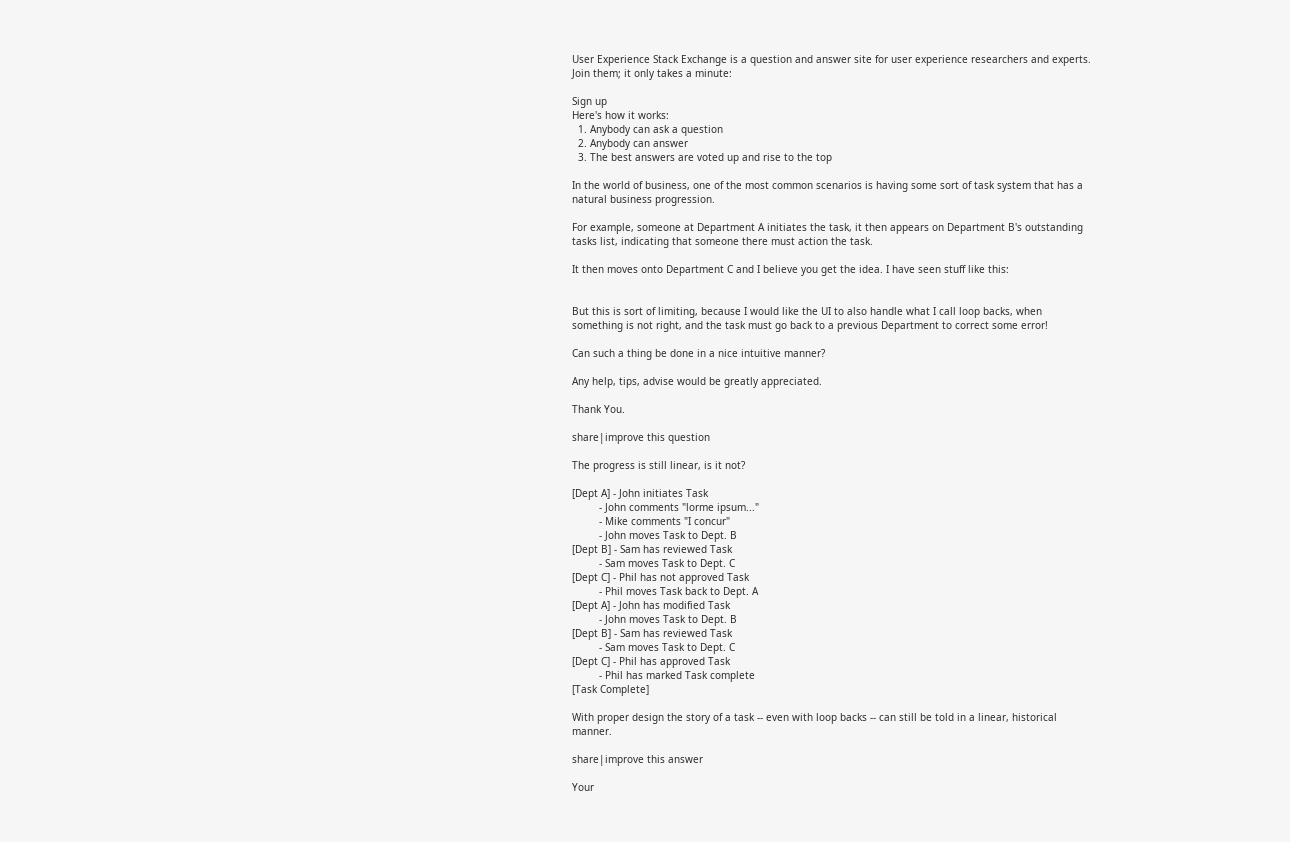User Experience Stack Exchange is a question and answer site for user experience researchers and experts. Join them; it only takes a minute:

Sign up
Here's how it works:
  1. Anybody can ask a question
  2. Anybody can answer
  3. The best answers are voted up and rise to the top

In the world of business, one of the most common scenarios is having some sort of task system that has a natural business progression.

For example, someone at Department A initiates the task, it then appears on Department B's outstanding tasks list, indicating that someone there must action the task.

It then moves onto Department C and I believe you get the idea. I have seen stuff like this:


But this is sort of limiting, because I would like the UI to also handle what I call loop backs, when something is not right, and the task must go back to a previous Department to correct some error!

Can such a thing be done in a nice intuitive manner?

Any help, tips, advise would be greatly appreciated.

Thank You.

share|improve this question

The progress is still linear, is it not?

[Dept A] - John initiates Task
         - John comments "lorme ipsum..."
         - Mike comments "I concur"
         - John moves Task to Dept. B
[Dept B] - Sam has reviewed Task
         - Sam moves Task to Dept. C
[Dept C] - Phil has not approved Task
         - Phil moves Task back to Dept. A
[Dept A] - John has modified Task
         - John moves Task to Dept. B
[Dept B] - Sam has reviewed Task
         - Sam moves Task to Dept. C
[Dept C] - Phil has approved Task
         - Phil has marked Task complete
[Task Complete]

With proper design the story of a task -- even with loop backs -- can still be told in a linear, historical manner.

share|improve this answer

Your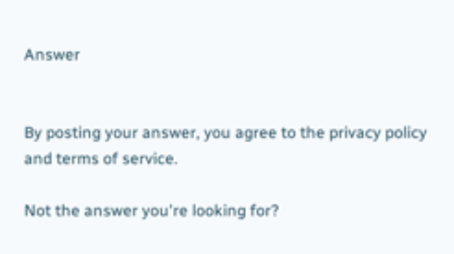Answer


By posting your answer, you agree to the privacy policy and terms of service.

Not the answer you're looking for?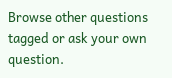Browse other questions tagged or ask your own question.